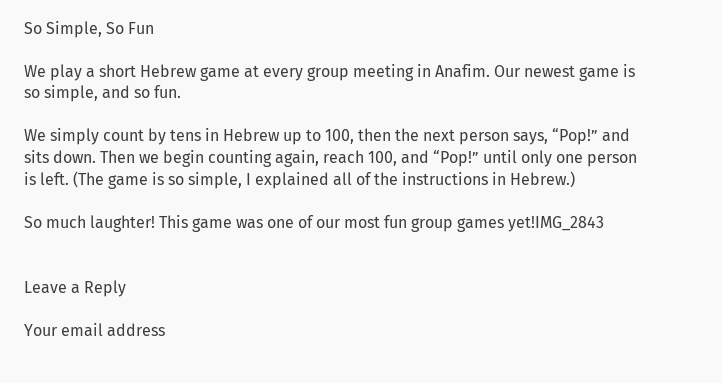So Simple, So Fun

We play a short Hebrew game at every group meeting in Anafim. Our newest game is so simple, and so fun.

We simply count by tens in Hebrew up to 100, then the next person says, “Pop!” and sits down. Then we begin counting again, reach 100, and “Pop!” until only one person is left. (The game is so simple, I explained all of the instructions in Hebrew.)

So much laughter! This game was one of our most fun group games yet!IMG_2843


Leave a Reply

Your email address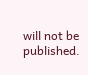will not be published.